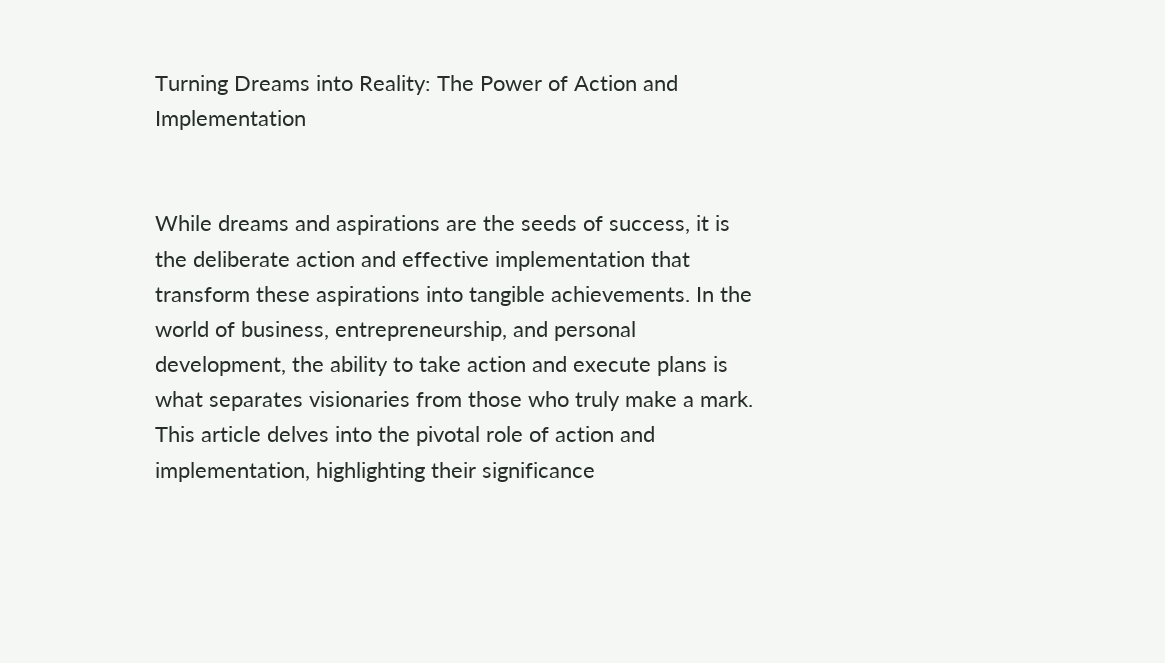Turning Dreams into Reality: The Power of Action and Implementation


While dreams and aspirations are the seeds of success, it is the deliberate action and effective implementation that transform these aspirations into tangible achievements. In the world of business, entrepreneurship, and personal development, the ability to take action and execute plans is what separates visionaries from those who truly make a mark. This article delves into the pivotal role of action and implementation, highlighting their significance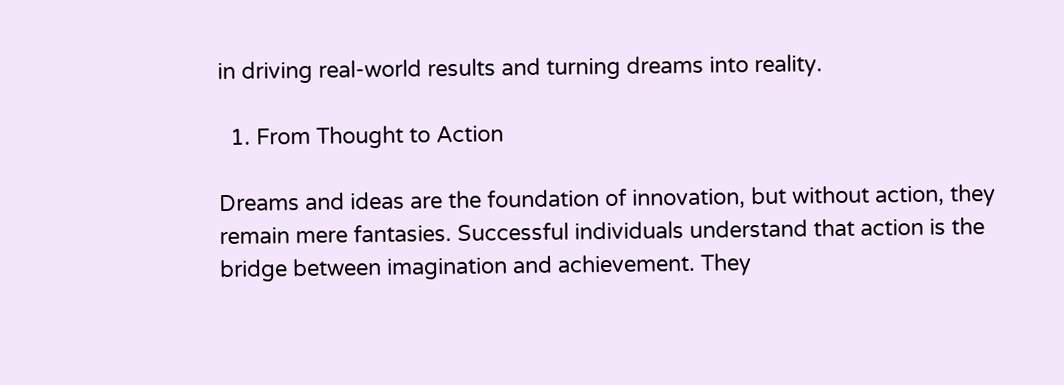in driving real-world results and turning dreams into reality.

  1. From Thought to Action

Dreams and ideas are the foundation of innovation, but without action, they remain mere fantasies. Successful individuals understand that action is the bridge between imagination and achievement. They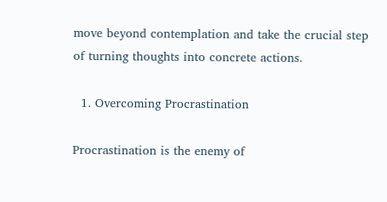move beyond contemplation and take the crucial step of turning thoughts into concrete actions.

  1. Overcoming Procrastination

Procrastination is the enemy of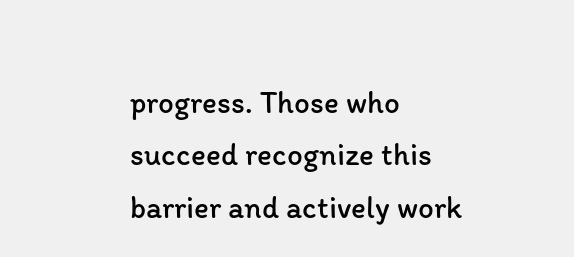progress. Those who succeed recognize this barrier and actively work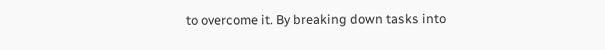to overcome it. By breaking down tasks into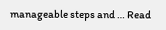manageable steps and … Read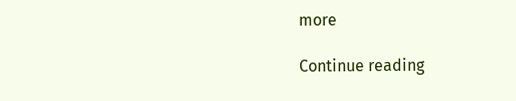more

Continue reading